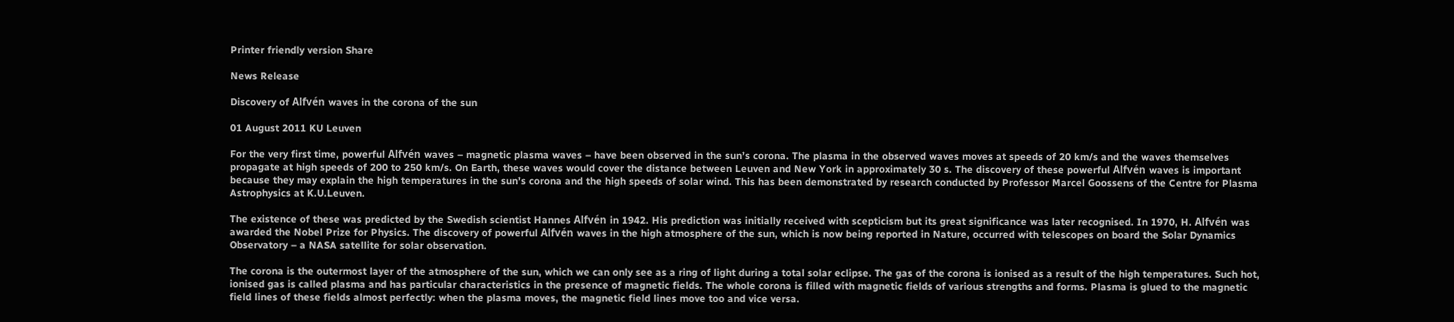Printer friendly version Share

News Release

Discovery of Alfvén waves in the corona of the sun

01 August 2011 KU Leuven

For the very first time, powerful Alfvén waves – magnetic plasma waves – have been observed in the sun’s corona. The plasma in the observed waves moves at speeds of 20 km/s and the waves themselves propagate at high speeds of 200 to 250 km/s. On Earth, these waves would cover the distance between Leuven and New York in approximately 30 s. The discovery of these powerful Alfvén waves is important because they may explain the high temperatures in the sun’s corona and the high speeds of solar wind. This has been demonstrated by research conducted by Professor Marcel Goossens of the Centre for Plasma Astrophysics at K.U.Leuven.

The existence of these was predicted by the Swedish scientist Hannes Alfvén in 1942. His prediction was initially received with scepticism but its great significance was later recognised. In 1970, H. Alfvén was awarded the Nobel Prize for Physics. The discovery of powerful Alfvén waves in the high atmosphere of the sun, which is now being reported in Nature, occurred with telescopes on board the Solar Dynamics Observatory – a NASA satellite for solar observation.

The corona is the outermost layer of the atmosphere of the sun, which we can only see as a ring of light during a total solar eclipse. The gas of the corona is ionised as a result of the high temperatures. Such hot, ionised gas is called plasma and has particular characteristics in the presence of magnetic fields. The whole corona is filled with magnetic fields of various strengths and forms. Plasma is glued to the magnetic field lines of these fields almost perfectly: when the plasma moves, the magnetic field lines move too and vice versa.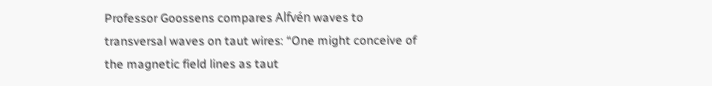Professor Goossens compares Alfvén waves to transversal waves on taut wires: “One might conceive of the magnetic field lines as taut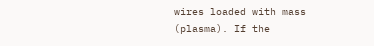wires loaded with mass (plasma). If the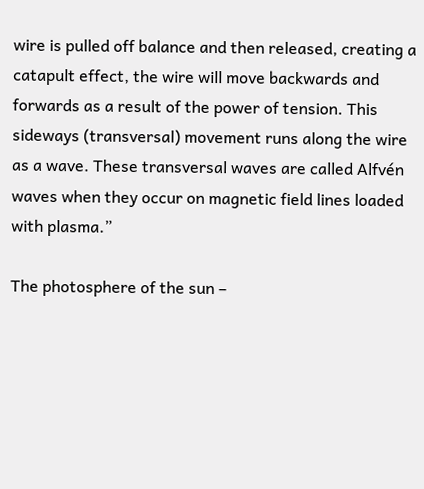wire is pulled off balance and then released, creating a catapult effect, the wire will move backwards and forwards as a result of the power of tension. This sideways (transversal) movement runs along the wire as a wave. These transversal waves are called Alfvén waves when they occur on magnetic field lines loaded with plasma.”

The photosphere of the sun –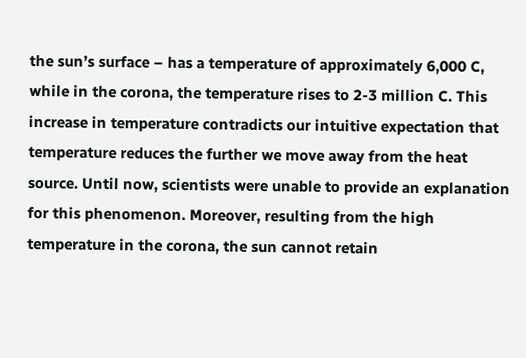the sun’s surface – has a temperature of approximately 6,000 C, while in the corona, the temperature rises to 2-3 million C. This increase in temperature contradicts our intuitive expectation that temperature reduces the further we move away from the heat source. Until now, scientists were unable to provide an explanation for this phenomenon. Moreover, resulting from the high temperature in the corona, the sun cannot retain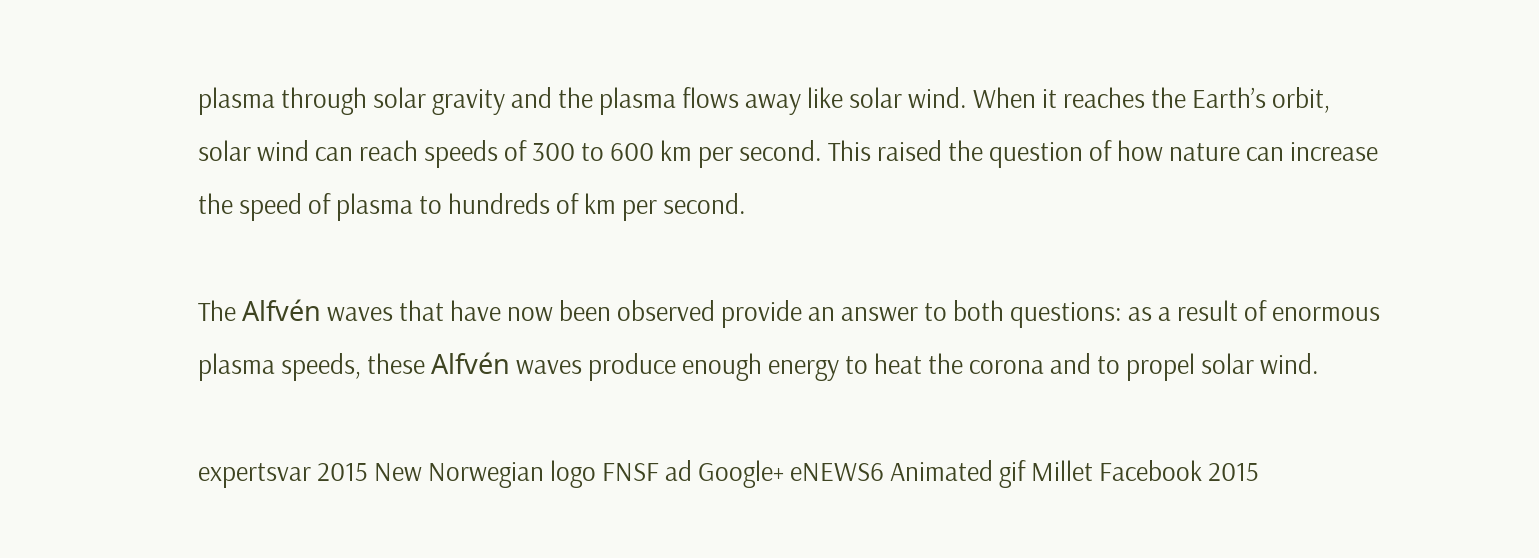plasma through solar gravity and the plasma flows away like solar wind. When it reaches the Earth’s orbit, solar wind can reach speeds of 300 to 600 km per second. This raised the question of how nature can increase the speed of plasma to hundreds of km per second.

The Alfvén waves that have now been observed provide an answer to both questions: as a result of enormous plasma speeds, these Alfvén waves produce enough energy to heat the corona and to propel solar wind.

expertsvar 2015 New Norwegian logo FNSF ad Google+ eNEWS6 Animated gif Millet Facebook 2015